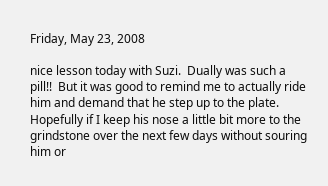Friday, May 23, 2008

nice lesson today with Suzi.  Dually was such a pill!!  But it was good to remind me to actually ride him and demand that he step up to the plate.   Hopefully if I keep his nose a little bit more to the grindstone over the next few days without souring him or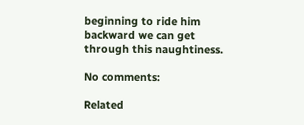beginning to ride him backward we can get through this naughtiness.

No comments:

Related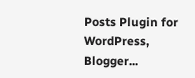Posts Plugin for WordPress, Blogger...